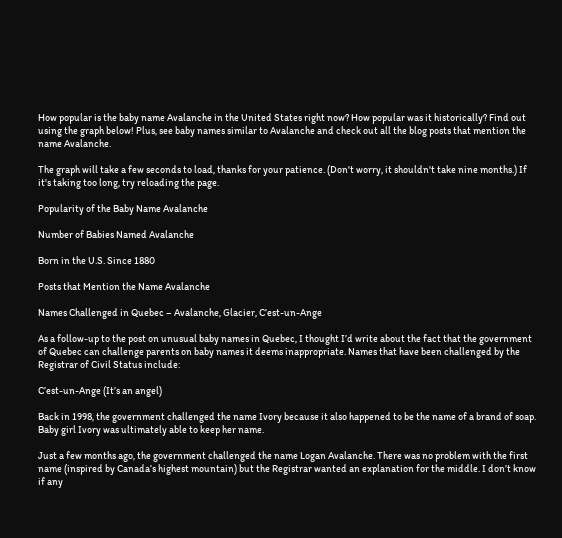How popular is the baby name Avalanche in the United States right now? How popular was it historically? Find out using the graph below! Plus, see baby names similar to Avalanche and check out all the blog posts that mention the name Avalanche.

The graph will take a few seconds to load, thanks for your patience. (Don't worry, it shouldn't take nine months.) If it's taking too long, try reloading the page.

Popularity of the Baby Name Avalanche

Number of Babies Named Avalanche

Born in the U.S. Since 1880

Posts that Mention the Name Avalanche

Names Challenged in Quebec – Avalanche, Glacier, C’est-un-Ange

As a follow-up to the post on unusual baby names in Quebec, I thought I’d write about the fact that the government of Quebec can challenge parents on baby names it deems inappropriate. Names that have been challenged by the Registrar of Civil Status include:

C’est-un-Ange (It’s an angel)

Back in 1998, the government challenged the name Ivory because it also happened to be the name of a brand of soap. Baby girl Ivory was ultimately able to keep her name.

Just a few months ago, the government challenged the name Logan Avalanche. There was no problem with the first name (inspired by Canada’s highest mountain) but the Registrar wanted an explanation for the middle. I don’t know if any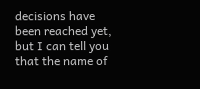decisions have been reached yet, but I can tell you that the name of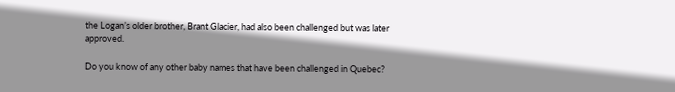the Logan’s older brother, Brant Glacier, had also been challenged but was later approved.

Do you know of any other baby names that have been challenged in Quebec?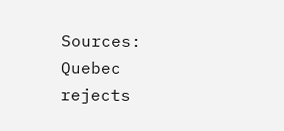Sources: Quebec rejects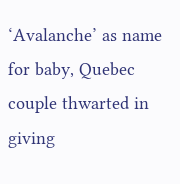‘Avalanche’ as name for baby, Quebec couple thwarted in giving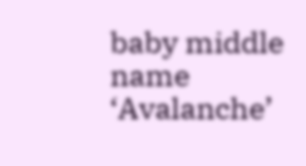baby middle name ‘Avalanche’